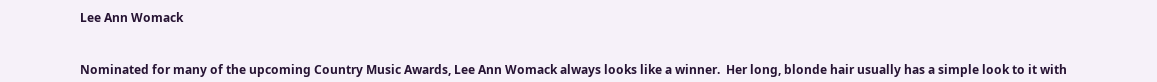Lee Ann Womack


Nominated for many of the upcoming Country Music Awards, Lee Ann Womack always looks like a winner.  Her long, blonde hair usually has a simple look to it with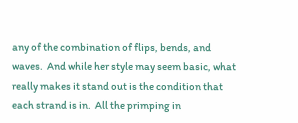any of the combination of flips, bends, and waves.  And while her style may seem basic, what really makes it stand out is the condition that each strand is in.  All the primping in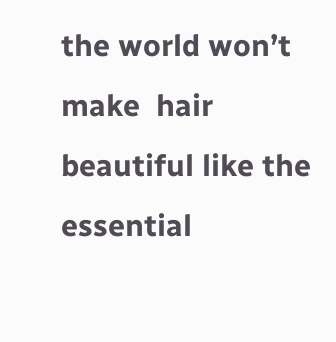the world won’t make  hair beautiful like the essential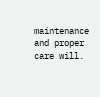maintenance and proper care will.